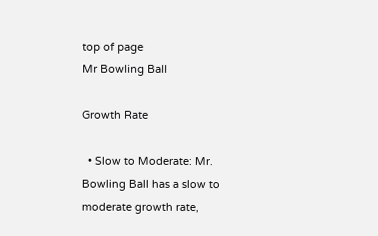top of page
Mr Bowling Ball

Growth Rate

  • Slow to Moderate: Mr. Bowling Ball has a slow to moderate growth rate,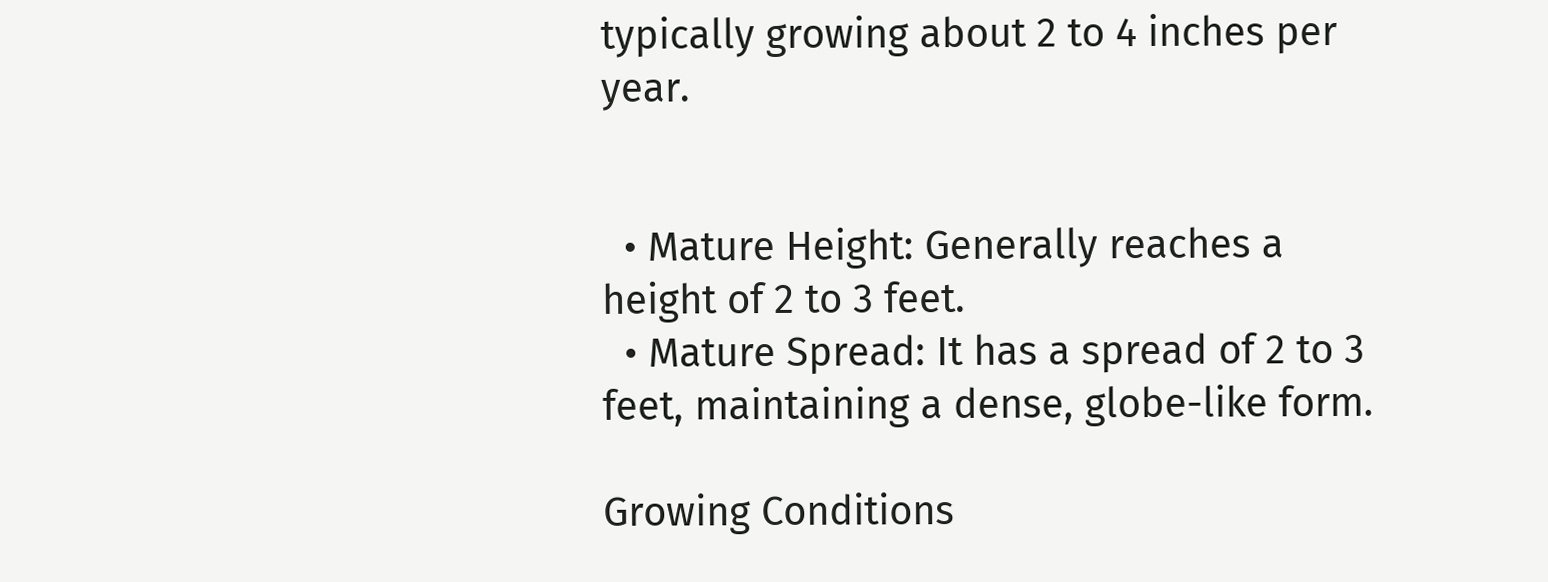typically growing about 2 to 4 inches per year.


  • Mature Height: Generally reaches a height of 2 to 3 feet.
  • Mature Spread: It has a spread of 2 to 3 feet, maintaining a dense, globe-like form.

Growing Conditions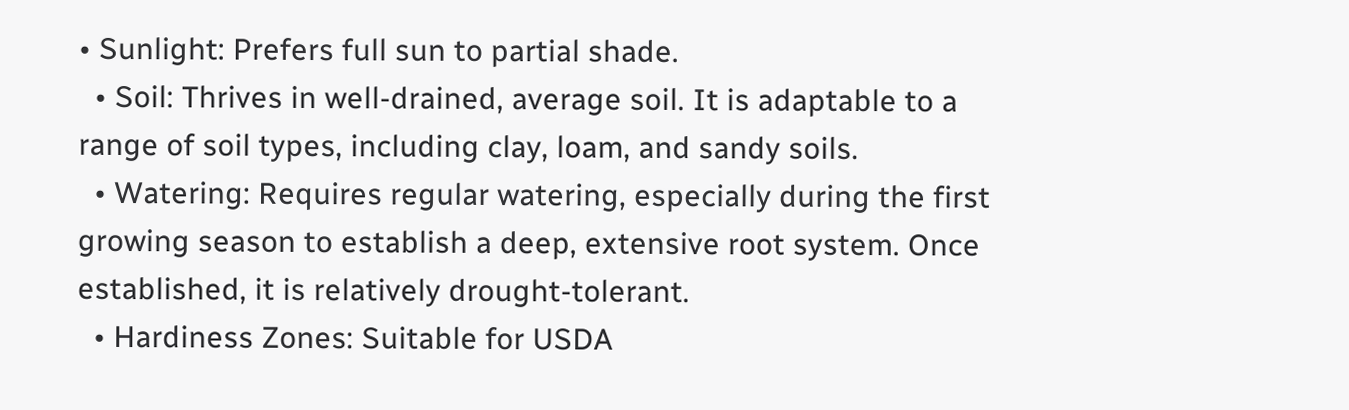• Sunlight: Prefers full sun to partial shade.
  • Soil: Thrives in well-drained, average soil. It is adaptable to a range of soil types, including clay, loam, and sandy soils.
  • Watering: Requires regular watering, especially during the first growing season to establish a deep, extensive root system. Once established, it is relatively drought-tolerant.
  • Hardiness Zones: Suitable for USDA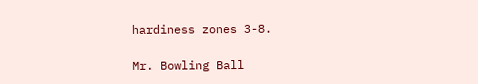hardiness zones 3-8.

Mr. Bowling Ball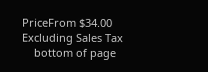PriceFrom $34.00
Excluding Sales Tax
    bottom of page